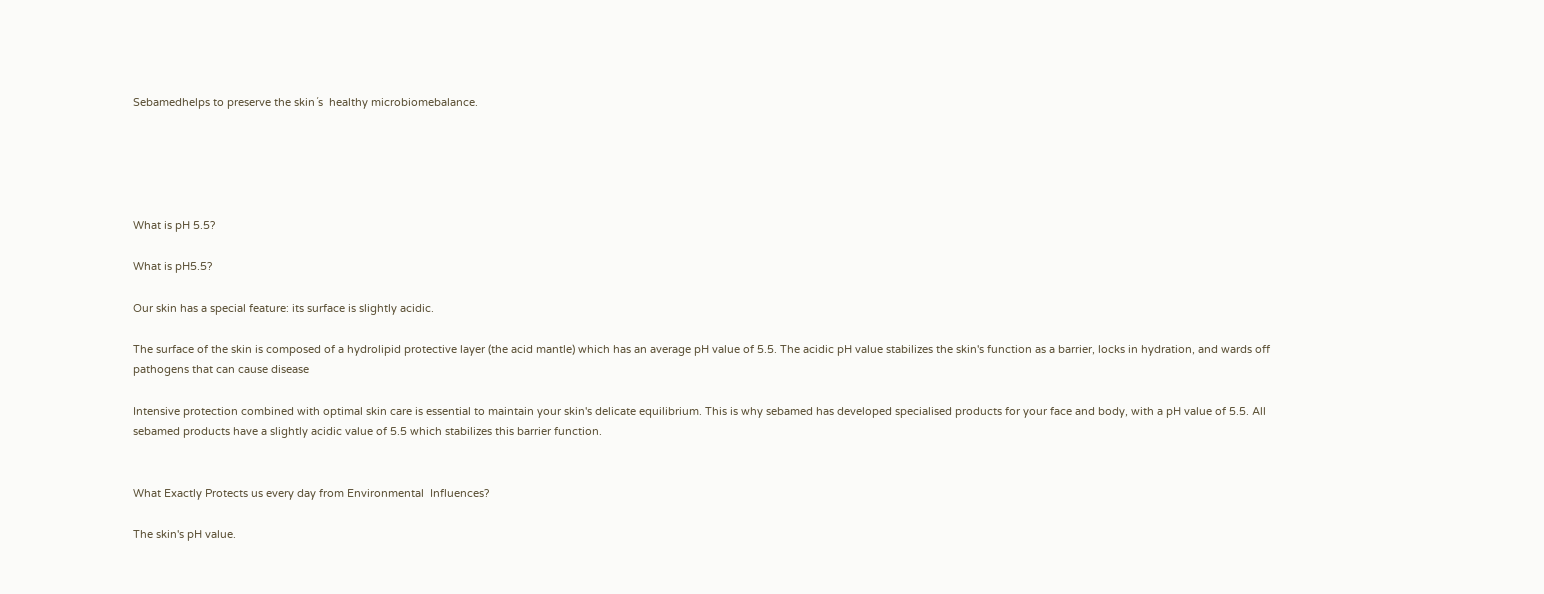Sebamedhelps to preserve the skin´s  healthy microbiomebalance.





What is pH 5.5?

What is pH5.5?

Our skin has a special feature: its surface is slightly acidic.

The surface of the skin is composed of a hydrolipid protective layer (the acid mantle) which has an average pH value of 5.5. The acidic pH value stabilizes the skin's function as a barrier, locks in hydration, and wards off pathogens that can cause disease

Intensive protection combined with optimal skin care is essential to maintain your skin's delicate equilibrium. This is why sebamed has developed specialised products for your face and body, with a pH value of 5.5. All sebamed products have a slightly acidic value of 5.5 which stabilizes this barrier function.


What Exactly Protects us every day from Environmental  Influences?

The skin's pH value.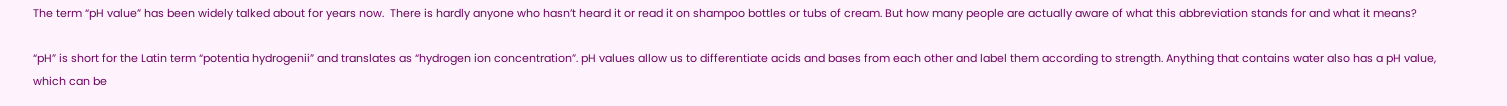The term “pH value” has been widely talked about for years now.  There is hardly anyone who hasn’t heard it or read it on shampoo bottles or tubs of cream. But how many people are actually aware of what this abbreviation stands for and what it means?

“pH” is short for the Latin term “potentia hydrogenii” and translates as “hydrogen ion concentration”. pH values allow us to differentiate acids and bases from each other and label them according to strength. Anything that contains water also has a pH value, which can be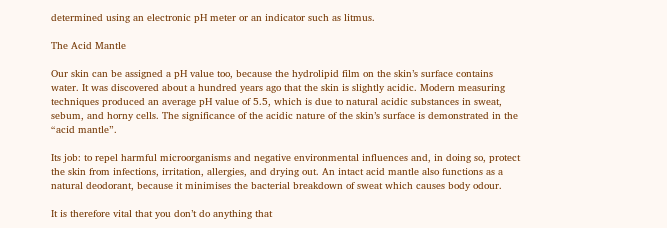determined using an electronic pH meter or an indicator such as litmus.

The Acid Mantle

Our skin can be assigned a pH value too, because the hydrolipid film on the skin’s surface contains water. It was discovered about a hundred years ago that the skin is slightly acidic. Modern measuring techniques produced an average pH value of 5.5, which is due to natural acidic substances in sweat, sebum, and horny cells. The significance of the acidic nature of the skin’s surface is demonstrated in the “acid mantle”.

Its job: to repel harmful microorganisms and negative environmental influences and, in doing so, protect the skin from infections, irritation, allergies, and drying out. An intact acid mantle also functions as a natural deodorant, because it minimises the bacterial breakdown of sweat which causes body odour.

It is therefore vital that you don’t do anything that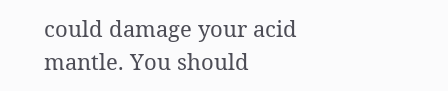could damage your acid mantle. You should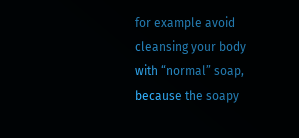for example avoid cleansing your body with “normal” soap, because the soapy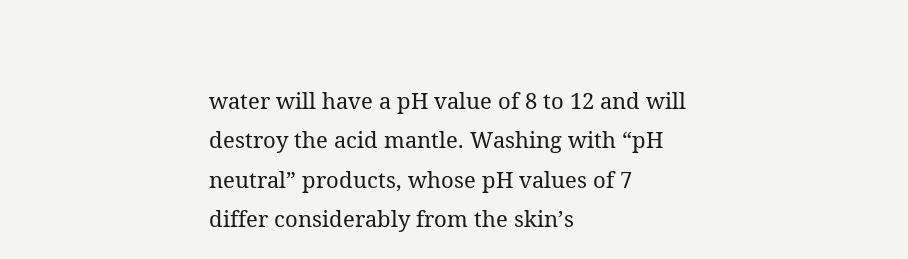water will have a pH value of 8 to 12 and will destroy the acid mantle. Washing with “pH neutral” products, whose pH values of 7 differ considerably from the skin’s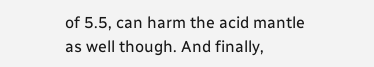of 5.5, can harm the acid mantle as well though. And finally,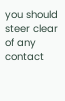you should steer clear of any contact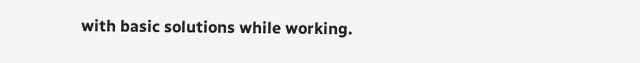with basic solutions while working.